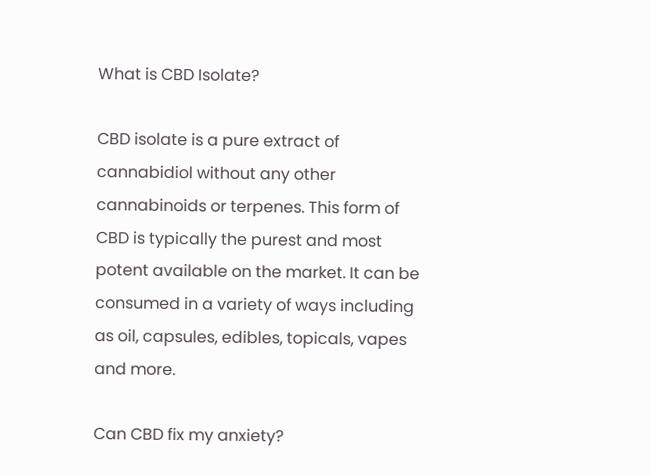What is CBD Isolate?

CBD isolate is a pure extract of cannabidiol without any other cannabinoids or terpenes. This form of CBD is typically the purest and most potent available on the market. It can be consumed in a variety of ways including as oil, capsules, edibles, topicals, vapes and more.

Can CBD fix my anxiety?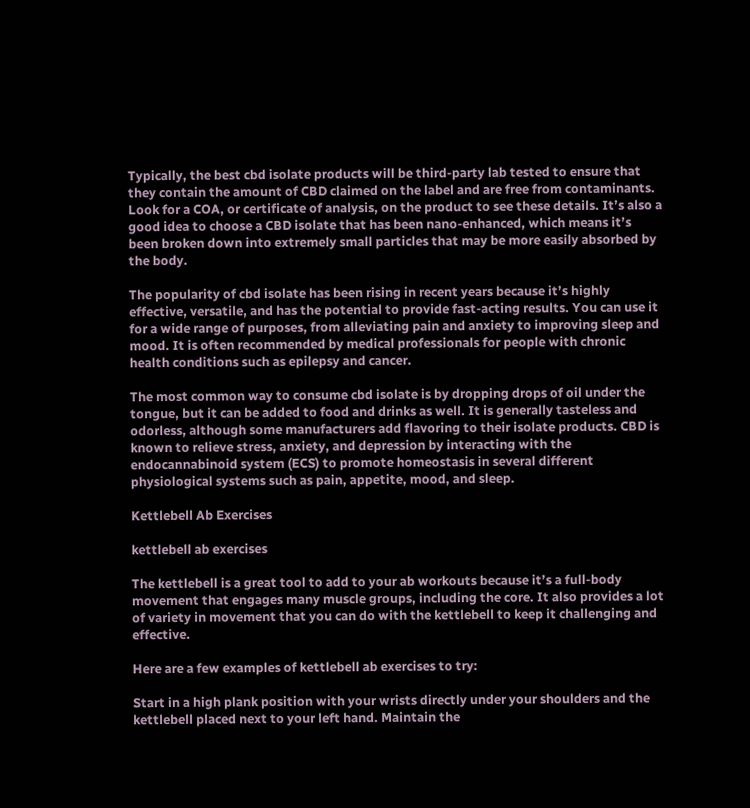Typically, the best cbd isolate products will be third-party lab tested to ensure that they contain the amount of CBD claimed on the label and are free from contaminants. Look for a COA, or certificate of analysis, on the product to see these details. It’s also a good idea to choose a CBD isolate that has been nano-enhanced, which means it’s been broken down into extremely small particles that may be more easily absorbed by the body.

The popularity of cbd isolate has been rising in recent years because it’s highly effective, versatile, and has the potential to provide fast-acting results. You can use it for a wide range of purposes, from alleviating pain and anxiety to improving sleep and mood. It is often recommended by medical professionals for people with chronic health conditions such as epilepsy and cancer.

The most common way to consume cbd isolate is by dropping drops of oil under the tongue, but it can be added to food and drinks as well. It is generally tasteless and odorless, although some manufacturers add flavoring to their isolate products. CBD is known to relieve stress, anxiety, and depression by interacting with the endocannabinoid system (ECS) to promote homeostasis in several different physiological systems such as pain, appetite, mood, and sleep.

Kettlebell Ab Exercises

kettlebell ab exercises

The kettlebell is a great tool to add to your ab workouts because it’s a full-body movement that engages many muscle groups, including the core. It also provides a lot of variety in movement that you can do with the kettlebell to keep it challenging and effective.

Here are a few examples of kettlebell ab exercises to try:

Start in a high plank position with your wrists directly under your shoulders and the kettlebell placed next to your left hand. Maintain the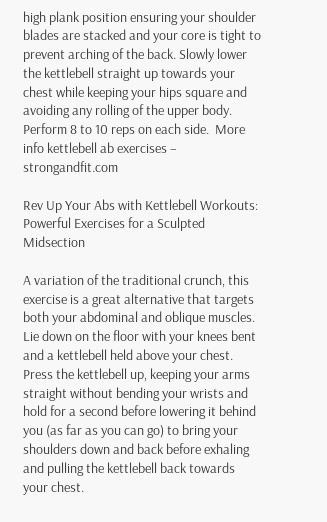high plank position ensuring your shoulder blades are stacked and your core is tight to prevent arching of the back. Slowly lower the kettlebell straight up towards your chest while keeping your hips square and avoiding any rolling of the upper body. Perform 8 to 10 reps on each side.  More info kettlebell ab exercises – strongandfit.com

Rev Up Your Abs with Kettlebell Workouts: Powerful Exercises for a Sculpted Midsection

A variation of the traditional crunch, this exercise is a great alternative that targets both your abdominal and oblique muscles. Lie down on the floor with your knees bent and a kettlebell held above your chest. Press the kettlebell up, keeping your arms straight without bending your wrists and hold for a second before lowering it behind you (as far as you can go) to bring your shoulders down and back before exhaling and pulling the kettlebell back towards your chest.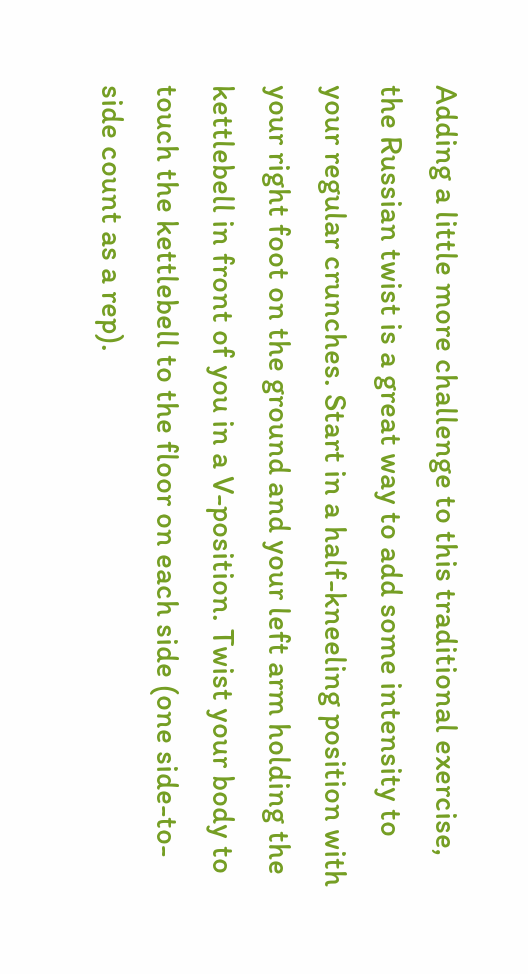Adding a little more challenge to this traditional exercise, the Russian twist is a great way to add some intensity to your regular crunches. Start in a half-kneeling position with your right foot on the ground and your left arm holding the kettlebell in front of you in a V-position. Twist your body to touch the kettlebell to the floor on each side (one side-to-side count as a rep).